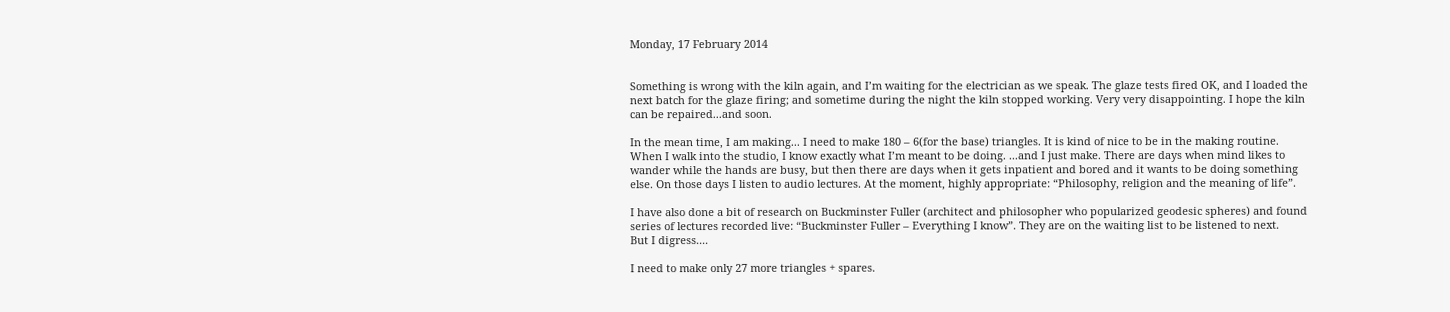Monday, 17 February 2014


Something is wrong with the kiln again, and I’m waiting for the electrician as we speak. The glaze tests fired OK, and I loaded the next batch for the glaze firing; and sometime during the night the kiln stopped working. Very very disappointing. I hope the kiln can be repaired...and soon.

In the mean time, I am making... I need to make 180 – 6(for the base) triangles. It is kind of nice to be in the making routine. When I walk into the studio, I know exactly what I’m meant to be doing. ...and I just make. There are days when mind likes to wander while the hands are busy, but then there are days when it gets inpatient and bored and it wants to be doing something else. On those days I listen to audio lectures. At the moment, highly appropriate: “Philosophy, religion and the meaning of life”.

I have also done a bit of research on Buckminster Fuller (architect and philosopher who popularized geodesic spheres) and found series of lectures recorded live: “Buckminster Fuller – Everything I know”. They are on the waiting list to be listened to next.
But I digress....

I need to make only 27 more triangles + spares.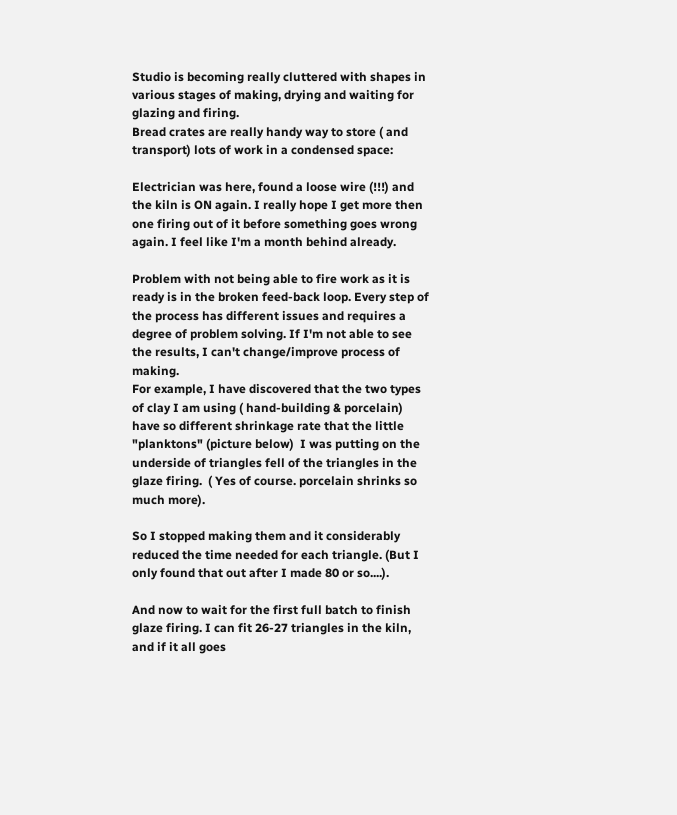Studio is becoming really cluttered with shapes in various stages of making, drying and waiting for glazing and firing.
Bread crates are really handy way to store ( and transport) lots of work in a condensed space:

Electrician was here, found a loose wire (!!!) and the kiln is ON again. I really hope I get more then one firing out of it before something goes wrong again. I feel like I'm a month behind already.

Problem with not being able to fire work as it is ready is in the broken feed-back loop. Every step of the process has different issues and requires a degree of problem solving. If I'm not able to see the results, I can't change/improve process of making.
For example, I have discovered that the two types of clay I am using ( hand-building & porcelain) have so different shrinkage rate that the little "planktons" (picture below)  I was putting on the underside of triangles fell of the triangles in the glaze firing.  ( Yes of course. porcelain shrinks so much more).

So I stopped making them and it considerably reduced the time needed for each triangle. (But I only found that out after I made 80 or so....).

And now to wait for the first full batch to finish glaze firing. I can fit 26-27 triangles in the kiln, and if it all goes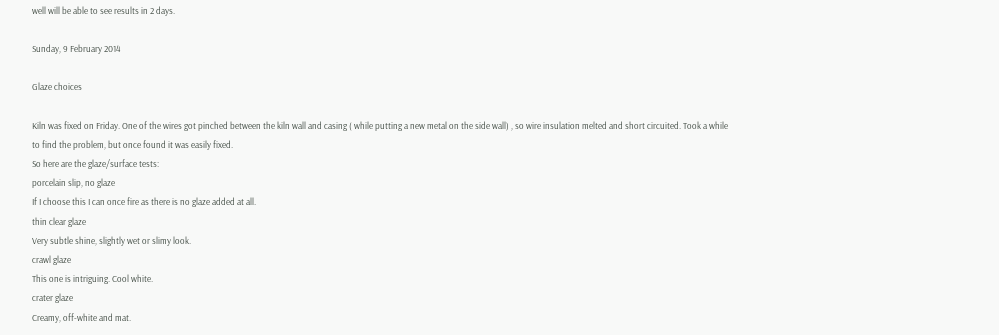well will be able to see results in 2 days.

Sunday, 9 February 2014

Glaze choices

Kiln was fixed on Friday. One of the wires got pinched between the kiln wall and casing ( while putting a new metal on the side wall) , so wire insulation melted and short circuited. Took a while to find the problem, but once found it was easily fixed.
So here are the glaze/surface tests:
porcelain slip, no glaze
If I choose this I can once fire as there is no glaze added at all.
thin clear glaze
Very subtle shine, slightly wet or slimy look.
crawl glaze
This one is intriguing. Cool white.
crater glaze
Creamy, off-white and mat.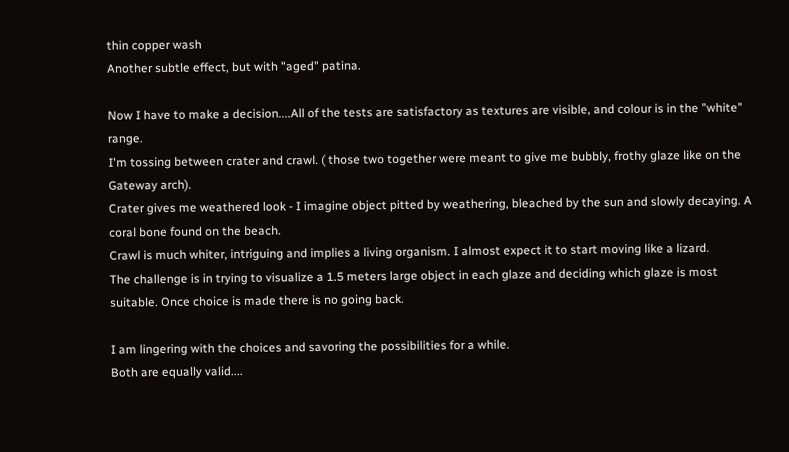thin copper wash
Another subtle effect, but with "aged" patina.

Now I have to make a decision....All of the tests are satisfactory as textures are visible, and colour is in the "white" range.
I'm tossing between crater and crawl. ( those two together were meant to give me bubbly, frothy glaze like on the Gateway arch).
Crater gives me weathered look - I imagine object pitted by weathering, bleached by the sun and slowly decaying. A coral bone found on the beach.
Crawl is much whiter, intriguing and implies a living organism. I almost expect it to start moving like a lizard.
The challenge is in trying to visualize a 1.5 meters large object in each glaze and deciding which glaze is most suitable. Once choice is made there is no going back.

I am lingering with the choices and savoring the possibilities for a while.
Both are equally valid....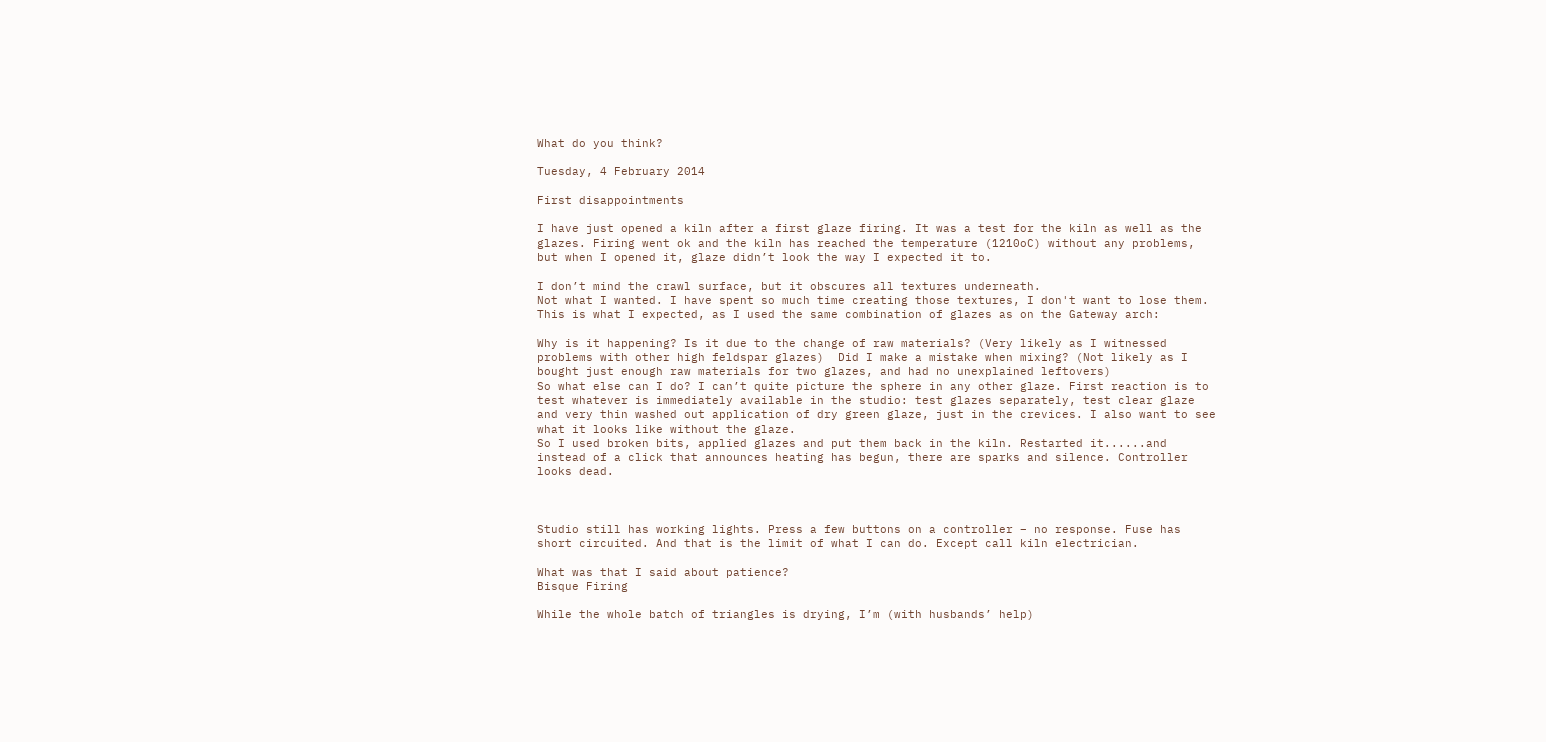What do you think?

Tuesday, 4 February 2014

First disappointments

I have just opened a kiln after a first glaze firing. It was a test for the kiln as well as the glazes. Firing went ok and the kiln has reached the temperature (1210oC) without any problems, but when I opened it, glaze didn’t look the way I expected it to.

I don’t mind the crawl surface, but it obscures all textures underneath.
Not what I wanted. I have spent so much time creating those textures, I don't want to lose them.
This is what I expected, as I used the same combination of glazes as on the Gateway arch:

Why is it happening? Is it due to the change of raw materials? (Very likely as I witnessed problems with other high feldspar glazes)  Did I make a mistake when mixing? (Not likely as I bought just enough raw materials for two glazes, and had no unexplained leftovers)
So what else can I do? I can’t quite picture the sphere in any other glaze. First reaction is to test whatever is immediately available in the studio: test glazes separately, test clear glaze and very thin washed out application of dry green glaze, just in the crevices. I also want to see what it looks like without the glaze.
So I used broken bits, applied glazes and put them back in the kiln. Restarted it......and instead of a click that announces heating has begun, there are sparks and silence. Controller looks dead.



Studio still has working lights. Press a few buttons on a controller – no response. Fuse has short circuited. And that is the limit of what I can do. Except call kiln electrician.

What was that I said about patience?
Bisque Firing

While the whole batch of triangles is drying, I’m (with husbands’ help)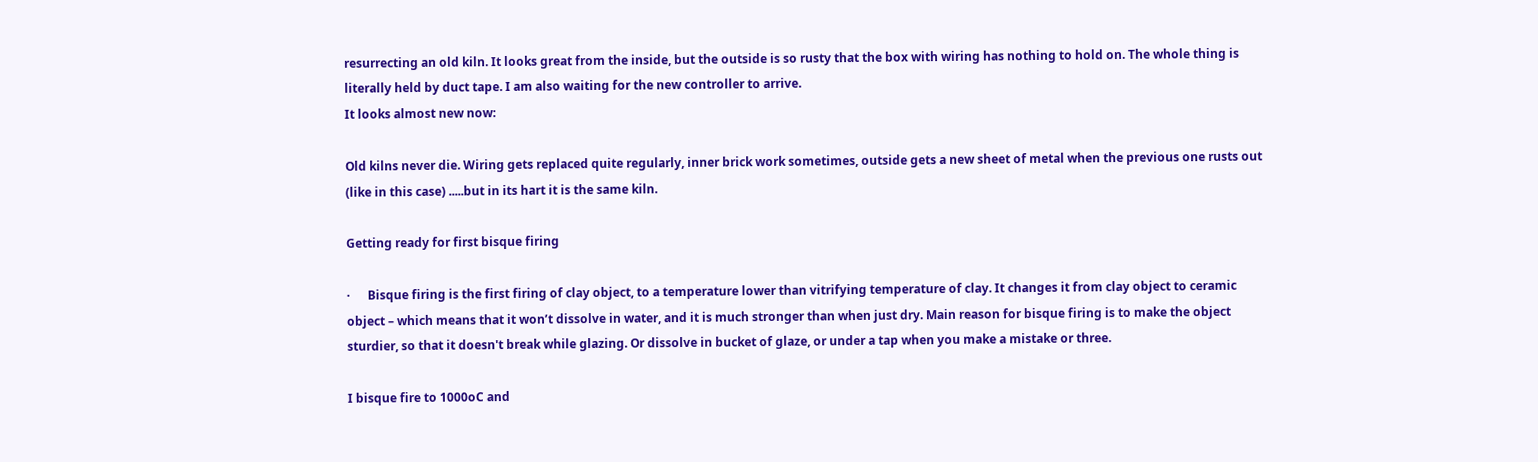resurrecting an old kiln. It looks great from the inside, but the outside is so rusty that the box with wiring has nothing to hold on. The whole thing is literally held by duct tape. I am also waiting for the new controller to arrive.
It looks almost new now:

Old kilns never die. Wiring gets replaced quite regularly, inner brick work sometimes, outside gets a new sheet of metal when the previous one rusts out (like in this case) .....but in its hart it is the same kiln.

Getting ready for first bisque firing

·      Bisque firing is the first firing of clay object, to a temperature lower than vitrifying temperature of clay. It changes it from clay object to ceramic object – which means that it won’t dissolve in water, and it is much stronger than when just dry. Main reason for bisque firing is to make the object sturdier, so that it doesn't break while glazing. Or dissolve in bucket of glaze, or under a tap when you make a mistake or three.

I bisque fire to 1000oC and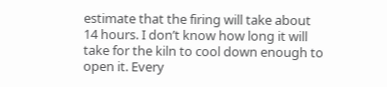estimate that the firing will take about 14 hours. I don’t know how long it will take for the kiln to cool down enough to open it. Every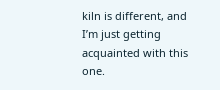kiln is different, and I’m just getting acquainted with this one.